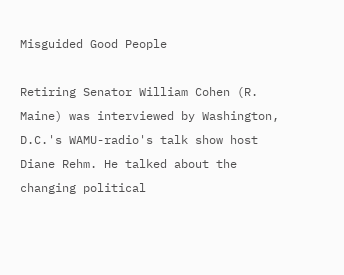Misguided Good People

Retiring Senator William Cohen (R. Maine) was interviewed by Washington, D.C.'s WAMU-radio's talk show host Diane Rehm. He talked about the changing political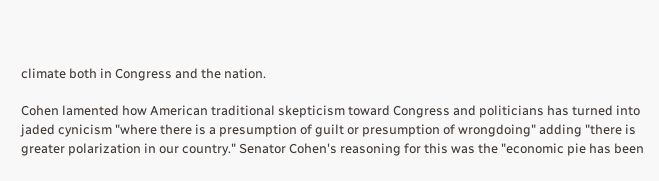climate both in Congress and the nation.

Cohen lamented how American traditional skepticism toward Congress and politicians has turned into jaded cynicism "where there is a presumption of guilt or presumption of wrongdoing" adding "there is greater polarization in our country." Senator Cohen's reasoning for this was the "economic pie has been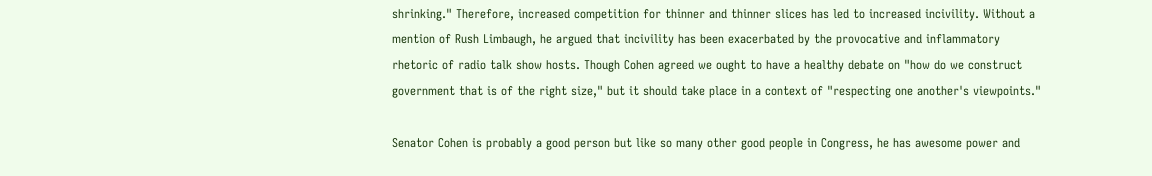shrinking." Therefore, increased competition for thinner and thinner slices has led to increased incivility. Without a mention of Rush Limbaugh, he argued that incivility has been exacerbated by the provocative and inflammatory rhetoric of radio talk show hosts. Though Cohen agreed we ought to have a healthy debate on "how do we construct government that is of the right size," but it should take place in a context of "respecting one another's viewpoints."

Senator Cohen is probably a good person but like so many other good people in Congress, he has awesome power and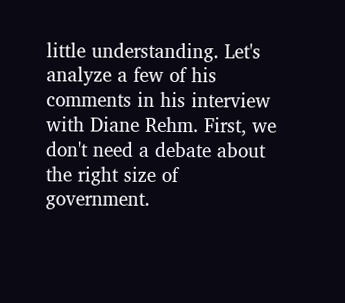little understanding. Let's analyze a few of his comments in his interview with Diane Rehm. First, we don't need a debate about the right size of government.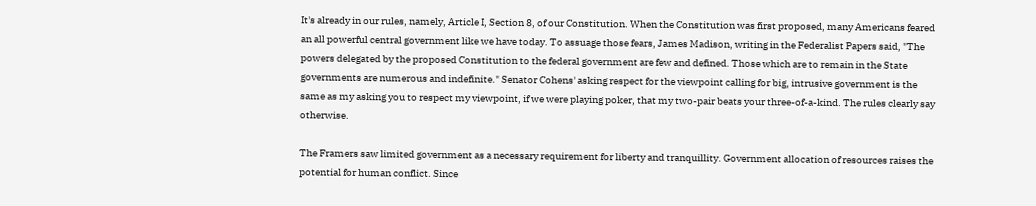It's already in our rules, namely, Article I, Section 8, of our Constitution. When the Constitution was first proposed, many Americans feared an all powerful central government like we have today. To assuage those fears, James Madison, writing in the Federalist Papers said, "The powers delegated by the proposed Constitution to the federal government are few and defined. Those which are to remain in the State governments are numerous and indefinite." Senator Cohens' asking respect for the viewpoint calling for big, intrusive government is the same as my asking you to respect my viewpoint, if we were playing poker, that my two-pair beats your three-of-a-kind. The rules clearly say otherwise.

The Framers saw limited government as a necessary requirement for liberty and tranquillity. Government allocation of resources raises the potential for human conflict. Since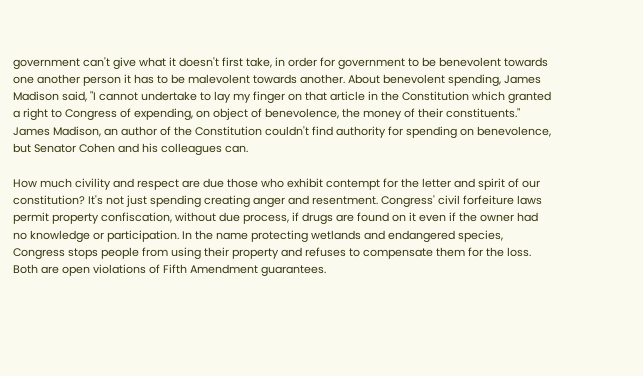government can't give what it doesn't first take, in order for government to be benevolent towards one another person it has to be malevolent towards another. About benevolent spending, James Madison said, "I cannot undertake to lay my finger on that article in the Constitution which granted a right to Congress of expending, on object of benevolence, the money of their constituents." James Madison, an author of the Constitution couldn't find authority for spending on benevolence, but Senator Cohen and his colleagues can.

How much civility and respect are due those who exhibit contempt for the letter and spirit of our constitution? It's not just spending creating anger and resentment. Congress' civil forfeiture laws permit property confiscation, without due process, if drugs are found on it even if the owner had no knowledge or participation. In the name protecting wetlands and endangered species, Congress stops people from using their property and refuses to compensate them for the loss. Both are open violations of Fifth Amendment guarantees.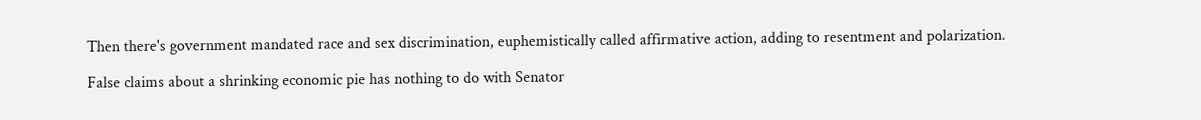Then there's government mandated race and sex discrimination, euphemistically called affirmative action, adding to resentment and polarization.

False claims about a shrinking economic pie has nothing to do with Senator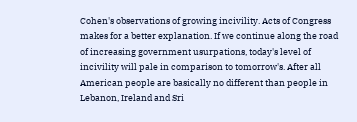Cohen's observations of growing incivility. Acts of Congress makes for a better explanation. If we continue along the road of increasing government usurpations, today's level of incivility will pale in comparison to tomorrow's. After all American people are basically no different than people in Lebanon, Ireland and Sri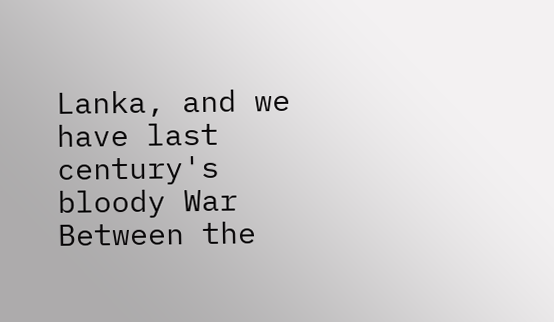Lanka, and we have last century's bloody War Between the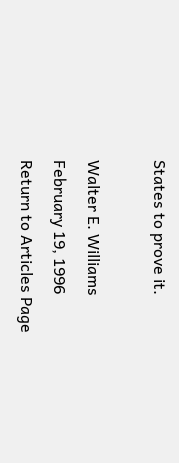States to prove it.

Walter E. Williams
February 19, 1996
Return to Articles Page